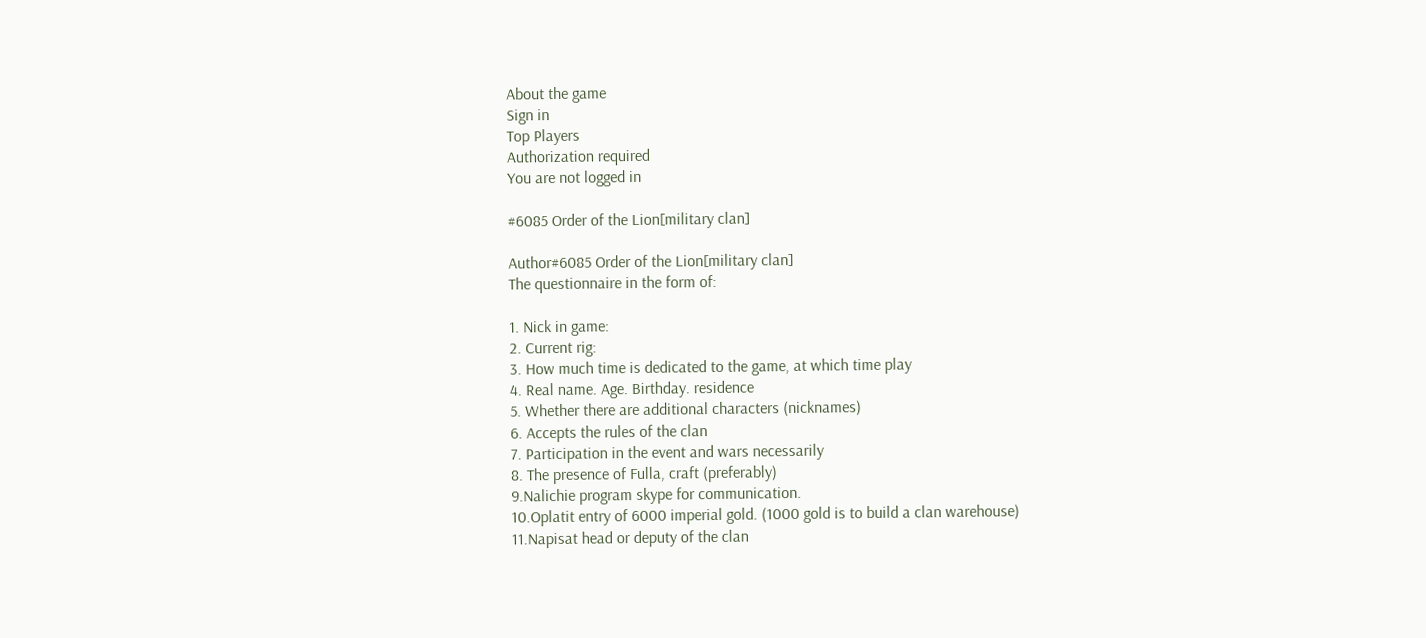About the game
Sign in
Top Players
Authorization required
You are not logged in

#6085 Order of the Lion[military clan]

Author#6085 Order of the Lion[military clan]
The questionnaire in the form of:

1. Nick in game:
2. Current rig:
3. How much time is dedicated to the game, at which time play
4. Real name. Age. Birthday. residence
5. Whether there are additional characters (nicknames)
6. Accepts the rules of the clan
7. Participation in the event and wars necessarily
8. The presence of Fulla, craft (preferably)
9.Nalichie program skype for communication.
10.Oplatit entry of 6000 imperial gold. (1000 gold is to build a clan warehouse)
11.Napisat head or deputy of the clan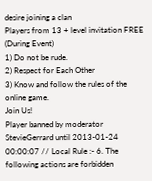desire joining a clan
Players from 13 + level invitation FREE (During Event)
1) Do not be rude.
2) Respect for Each Other
3) Know and follow the rules of the online game.
Join Us!
Player banned by moderator StevieGerrard until 2013-01-24 00:00:07 // Local Rule :- 6. The following actions are forbidden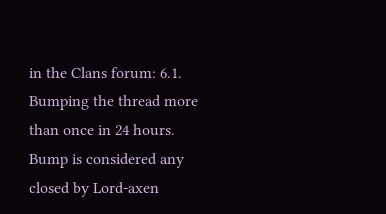in the Clans forum: 6.1. Bumping the thread more than once in 24 hours. Bump is considered any
closed by Lord-axen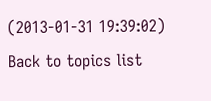(2013-01-31 19:39:02)
Back to topics list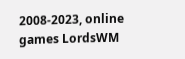2008-2023, online games LordsWM